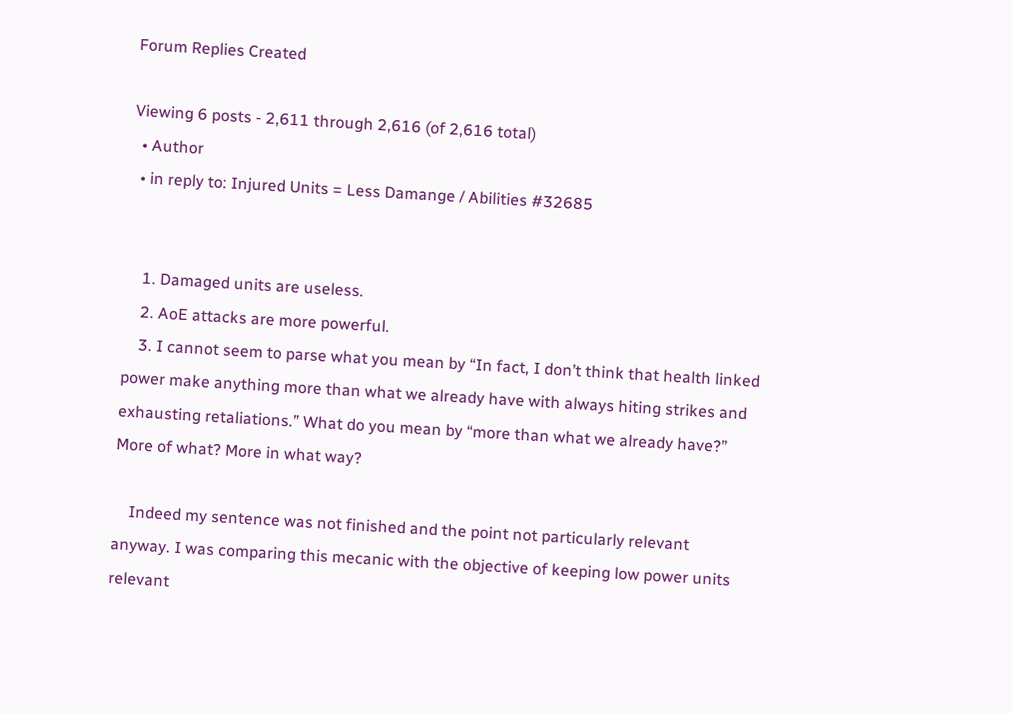Forum Replies Created

Viewing 6 posts - 2,611 through 2,616 (of 2,616 total)
  • Author
  • in reply to: Injured Units = Less Damange / Abilities #32685


    1. Damaged units are useless.
    2. AoE attacks are more powerful.
    3. I cannot seem to parse what you mean by “In fact, I don’t think that health linked power make anything more than what we already have with always hiting strikes and exhausting retaliations.” What do you mean by “more than what we already have?” More of what? More in what way?

    Indeed my sentence was not finished and the point not particularly relevant anyway. I was comparing this mecanic with the objective of keeping low power units relevant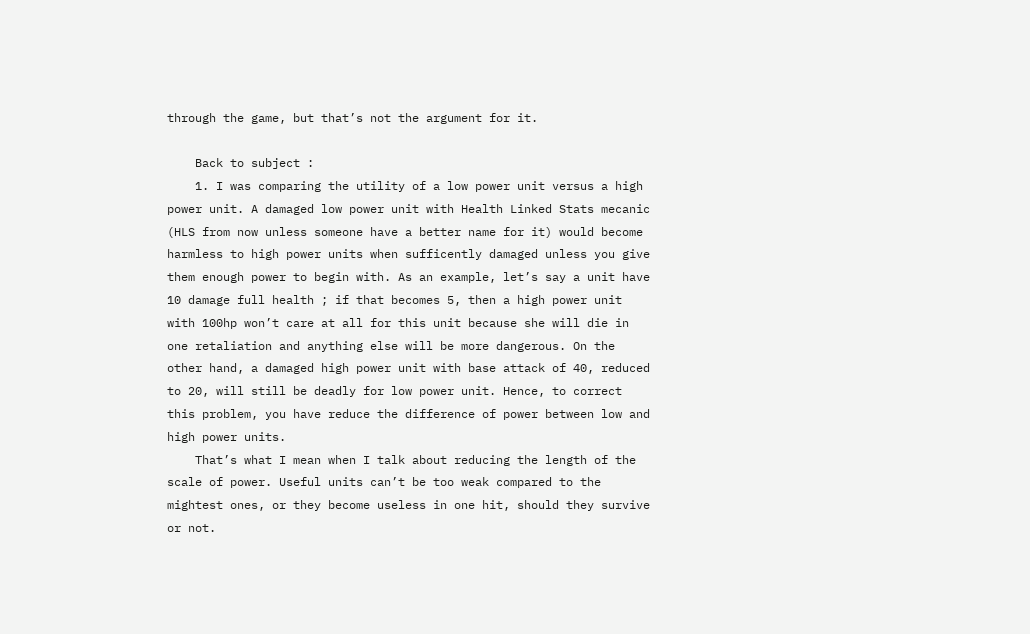through the game, but that’s not the argument for it.

    Back to subject :
    1. I was comparing the utility of a low power unit versus a high power unit. A damaged low power unit with Health Linked Stats mecanic (HLS from now unless someone have a better name for it) would become harmless to high power units when sufficently damaged unless you give them enough power to begin with. As an example, let’s say a unit have 10 damage full health ; if that becomes 5, then a high power unit with 100hp won’t care at all for this unit because she will die in one retaliation and anything else will be more dangerous. On the other hand, a damaged high power unit with base attack of 40, reduced to 20, will still be deadly for low power unit. Hence, to correct this problem, you have reduce the difference of power between low and high power units.
    That’s what I mean when I talk about reducing the length of the scale of power. Useful units can’t be too weak compared to the mightest ones, or they become useless in one hit, should they survive or not.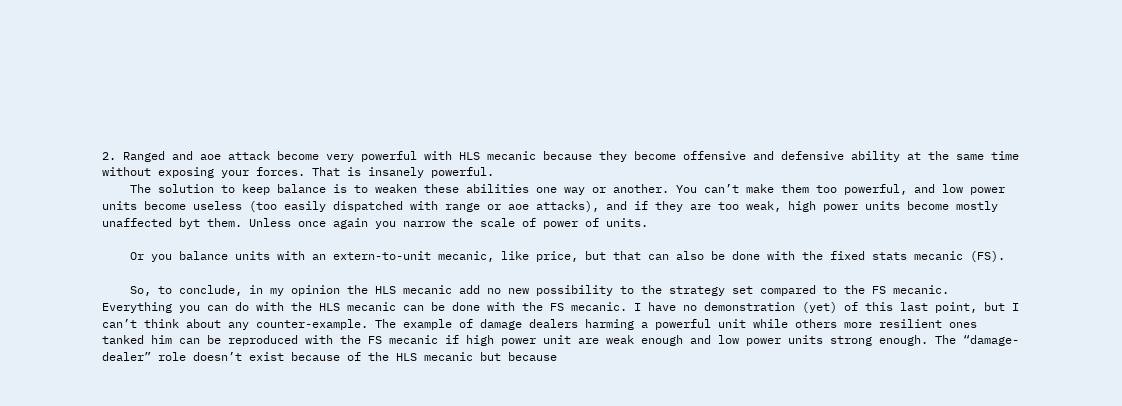2. Ranged and aoe attack become very powerful with HLS mecanic because they become offensive and defensive ability at the same time without exposing your forces. That is insanely powerful.
    The solution to keep balance is to weaken these abilities one way or another. You can’t make them too powerful, and low power units become useless (too easily dispatched with range or aoe attacks), and if they are too weak, high power units become mostly unaffected byt them. Unless once again you narrow the scale of power of units.

    Or you balance units with an extern-to-unit mecanic, like price, but that can also be done with the fixed stats mecanic (FS).

    So, to conclude, in my opinion the HLS mecanic add no new possibility to the strategy set compared to the FS mecanic. Everything you can do with the HLS mecanic can be done with the FS mecanic. I have no demonstration (yet) of this last point, but I can’t think about any counter-example. The example of damage dealers harming a powerful unit while others more resilient ones tanked him can be reproduced with the FS mecanic if high power unit are weak enough and low power units strong enough. The “damage-dealer” role doesn’t exist because of the HLS mecanic but because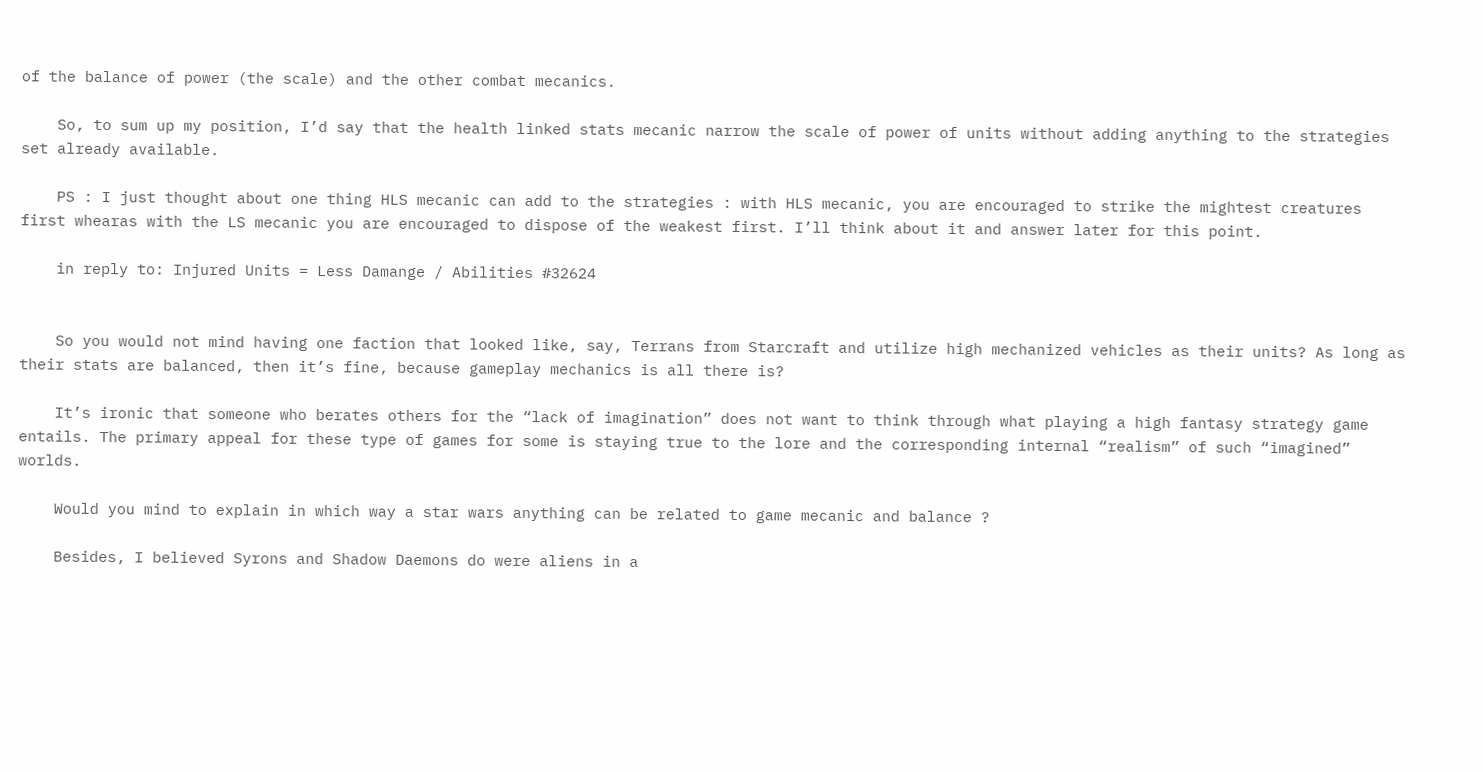of the balance of power (the scale) and the other combat mecanics.

    So, to sum up my position, I’d say that the health linked stats mecanic narrow the scale of power of units without adding anything to the strategies set already available.

    PS : I just thought about one thing HLS mecanic can add to the strategies : with HLS mecanic, you are encouraged to strike the mightest creatures first whearas with the LS mecanic you are encouraged to dispose of the weakest first. I’ll think about it and answer later for this point.

    in reply to: Injured Units = Less Damange / Abilities #32624


    So you would not mind having one faction that looked like, say, Terrans from Starcraft and utilize high mechanized vehicles as their units? As long as their stats are balanced, then it’s fine, because gameplay mechanics is all there is?

    It’s ironic that someone who berates others for the “lack of imagination” does not want to think through what playing a high fantasy strategy game entails. The primary appeal for these type of games for some is staying true to the lore and the corresponding internal “realism” of such “imagined” worlds.

    Would you mind to explain in which way a star wars anything can be related to game mecanic and balance ?

    Besides, I believed Syrons and Shadow Daemons do were aliens in a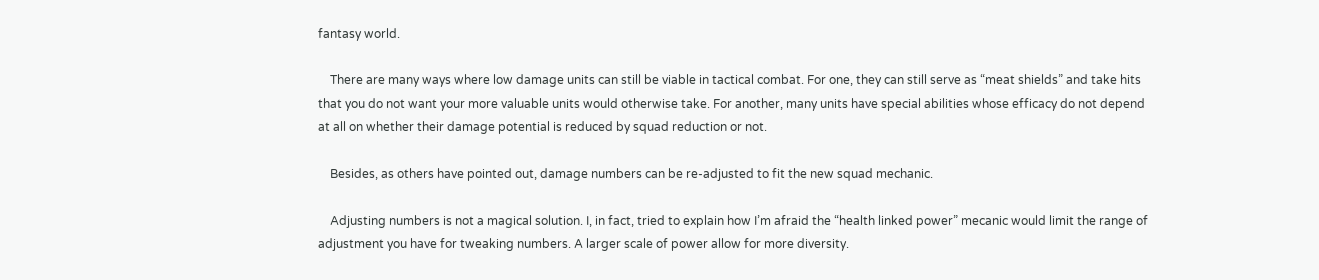fantasy world.

    There are many ways where low damage units can still be viable in tactical combat. For one, they can still serve as “meat shields” and take hits that you do not want your more valuable units would otherwise take. For another, many units have special abilities whose efficacy do not depend at all on whether their damage potential is reduced by squad reduction or not.

    Besides, as others have pointed out, damage numbers can be re-adjusted to fit the new squad mechanic.

    Adjusting numbers is not a magical solution. I, in fact, tried to explain how I’m afraid the “health linked power” mecanic would limit the range of adjustment you have for tweaking numbers. A larger scale of power allow for more diversity.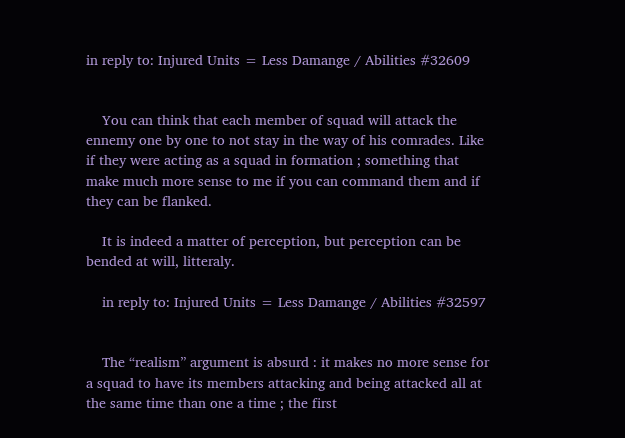in reply to: Injured Units = Less Damange / Abilities #32609


    You can think that each member of squad will attack the ennemy one by one to not stay in the way of his comrades. Like if they were acting as a squad in formation ; something that make much more sense to me if you can command them and if they can be flanked.

    It is indeed a matter of perception, but perception can be bended at will, litteraly.

    in reply to: Injured Units = Less Damange / Abilities #32597


    The “realism” argument is absurd : it makes no more sense for a squad to have its members attacking and being attacked all at the same time than one a time ; the first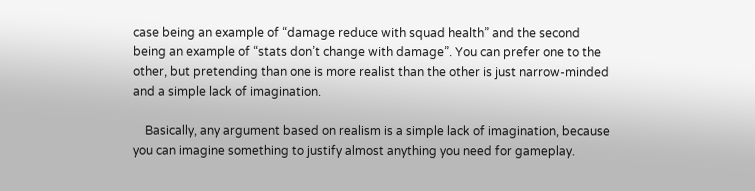case being an example of “damage reduce with squad health” and the second being an example of “stats don’t change with damage”. You can prefer one to the other, but pretending than one is more realist than the other is just narrow-minded and a simple lack of imagination.

    Basically, any argument based on realism is a simple lack of imagination, because you can imagine something to justify almost anything you need for gameplay.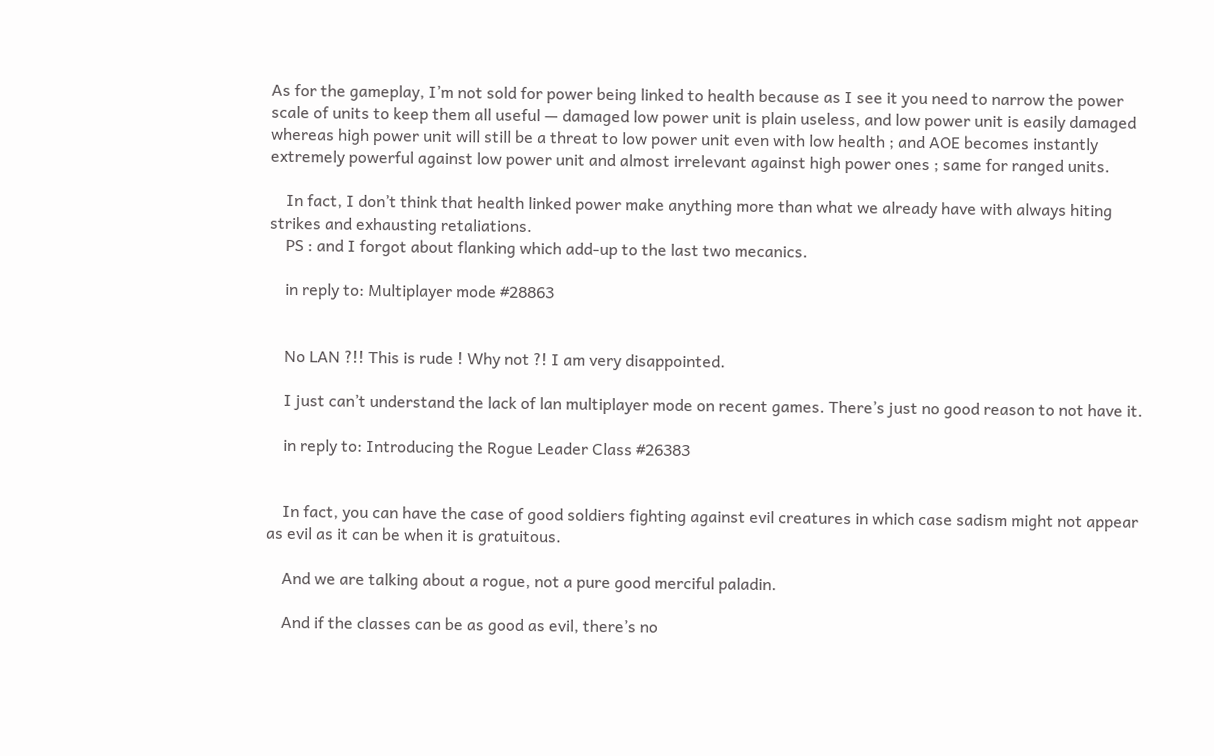As for the gameplay, I’m not sold for power being linked to health because as I see it you need to narrow the power scale of units to keep them all useful — damaged low power unit is plain useless, and low power unit is easily damaged whereas high power unit will still be a threat to low power unit even with low health ; and AOE becomes instantly extremely powerful against low power unit and almost irrelevant against high power ones ; same for ranged units.

    In fact, I don’t think that health linked power make anything more than what we already have with always hiting strikes and exhausting retaliations.
    PS : and I forgot about flanking which add-up to the last two mecanics.

    in reply to: Multiplayer mode #28863


    No LAN ?!! This is rude ! Why not ?! I am very disappointed.

    I just can’t understand the lack of lan multiplayer mode on recent games. There’s just no good reason to not have it.

    in reply to: Introducing the Rogue Leader Class #26383


    In fact, you can have the case of good soldiers fighting against evil creatures in which case sadism might not appear as evil as it can be when it is gratuitous.

    And we are talking about a rogue, not a pure good merciful paladin.

    And if the classes can be as good as evil, there’s no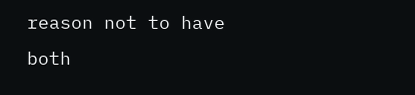reason not to have both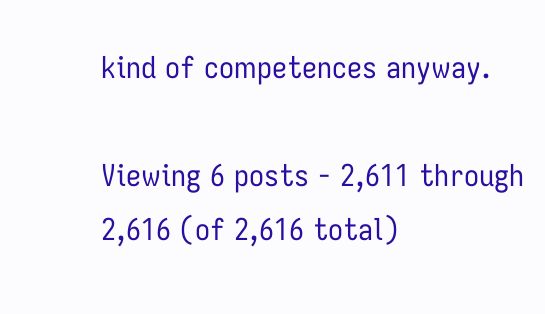kind of competences anyway.

Viewing 6 posts - 2,611 through 2,616 (of 2,616 total)